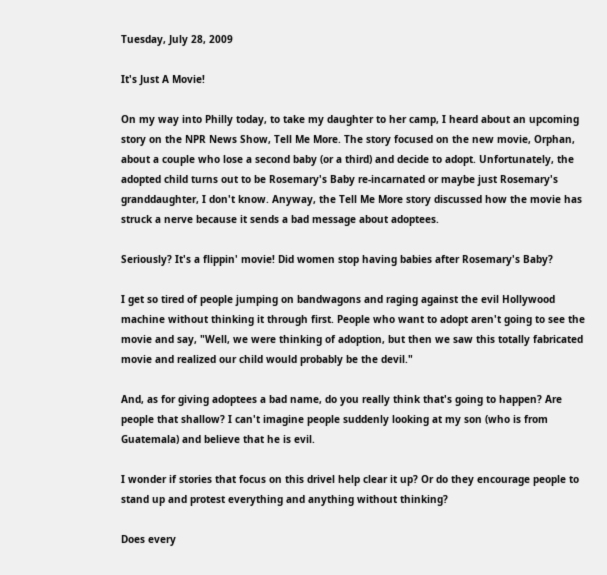Tuesday, July 28, 2009

It's Just A Movie!

On my way into Philly today, to take my daughter to her camp, I heard about an upcoming story on the NPR News Show, Tell Me More. The story focused on the new movie, Orphan, about a couple who lose a second baby (or a third) and decide to adopt. Unfortunately, the adopted child turns out to be Rosemary's Baby re-incarnated or maybe just Rosemary's granddaughter, I don't know. Anyway, the Tell Me More story discussed how the movie has struck a nerve because it sends a bad message about adoptees.

Seriously? It's a flippin' movie! Did women stop having babies after Rosemary's Baby?

I get so tired of people jumping on bandwagons and raging against the evil Hollywood machine without thinking it through first. People who want to adopt aren't going to see the movie and say, "Well, we were thinking of adoption, but then we saw this totally fabricated movie and realized our child would probably be the devil."

And, as for giving adoptees a bad name, do you really think that's going to happen? Are people that shallow? I can't imagine people suddenly looking at my son (who is from Guatemala) and believe that he is evil.

I wonder if stories that focus on this drivel help clear it up? Or do they encourage people to stand up and protest everything and anything without thinking?

Does every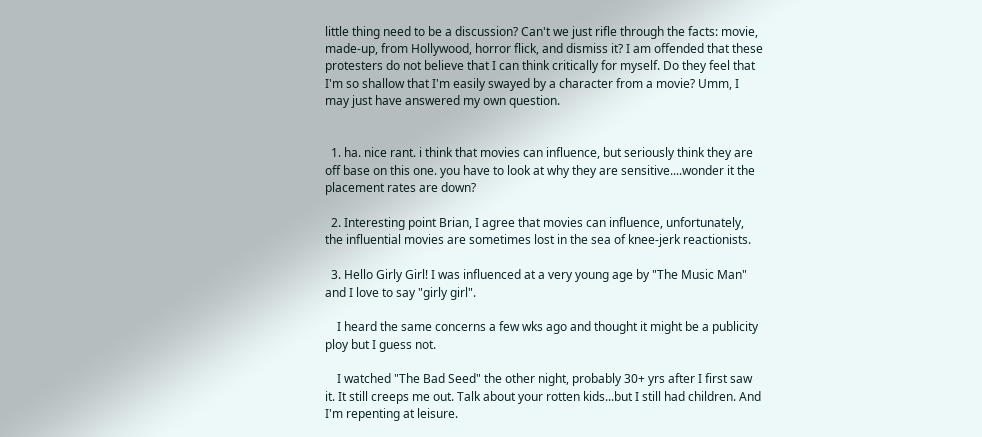little thing need to be a discussion? Can't we just rifle through the facts: movie, made-up, from Hollywood, horror flick, and dismiss it? I am offended that these protesters do not believe that I can think critically for myself. Do they feel that I'm so shallow that I'm easily swayed by a character from a movie? Umm, I may just have answered my own question.


  1. ha. nice rant. i think that movies can influence, but seriously think they are off base on this one. you have to look at why they are sensitive....wonder it the placement rates are down?

  2. Interesting point Brian, I agree that movies can influence, unfortunately, the influential movies are sometimes lost in the sea of knee-jerk reactionists.

  3. Hello Girly Girl! I was influenced at a very young age by "The Music Man" and I love to say "girly girl".

    I heard the same concerns a few wks ago and thought it might be a publicity ploy but I guess not.

    I watched "The Bad Seed" the other night, probably 30+ yrs after I first saw it. It still creeps me out. Talk about your rotten kids...but I still had children. And I'm repenting at leisure.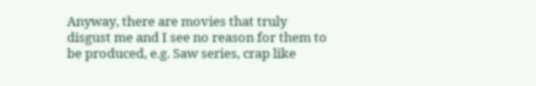Anyway, there are movies that truly disgust me and I see no reason for them to be produced, e.g. Saw series, crap like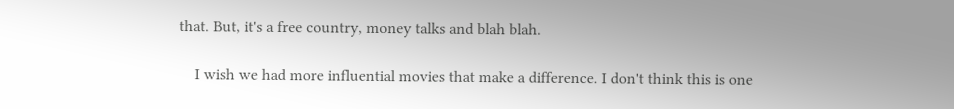that. But, it's a free country, money talks and blah blah.

    I wish we had more influential movies that make a difference. I don't think this is one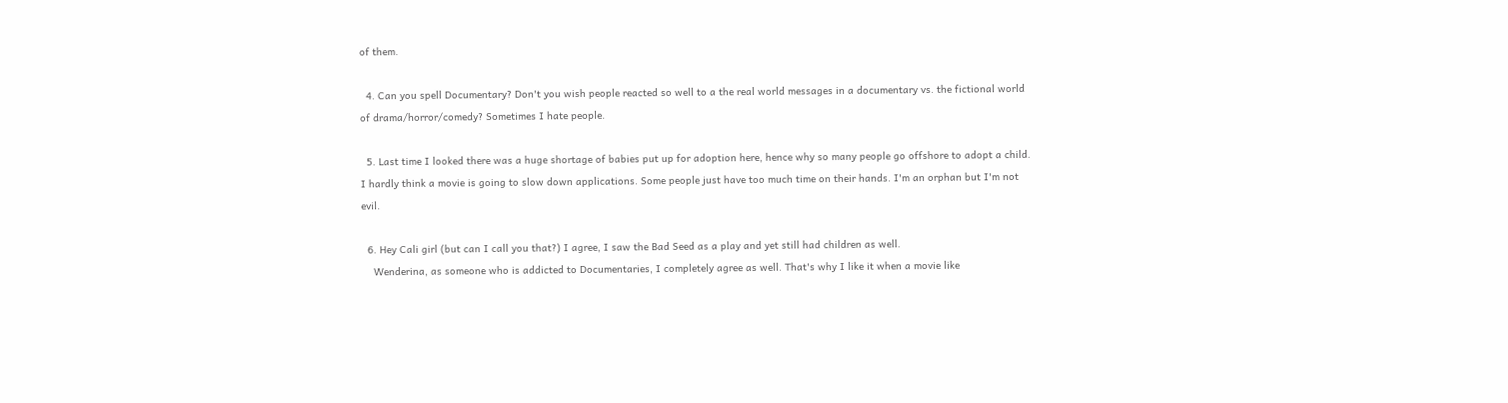of them.

  4. Can you spell Documentary? Don't you wish people reacted so well to a the real world messages in a documentary vs. the fictional world of drama/horror/comedy? Sometimes I hate people.

  5. Last time I looked there was a huge shortage of babies put up for adoption here, hence why so many people go offshore to adopt a child. I hardly think a movie is going to slow down applications. Some people just have too much time on their hands. I'm an orphan but I'm not evil.

  6. Hey Cali girl (but can I call you that?) I agree, I saw the Bad Seed as a play and yet still had children as well.
    Wenderina, as someone who is addicted to Documentaries, I completely agree as well. That's why I like it when a movie like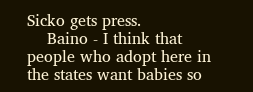Sicko gets press.
    Baino - I think that people who adopt here in the states want babies so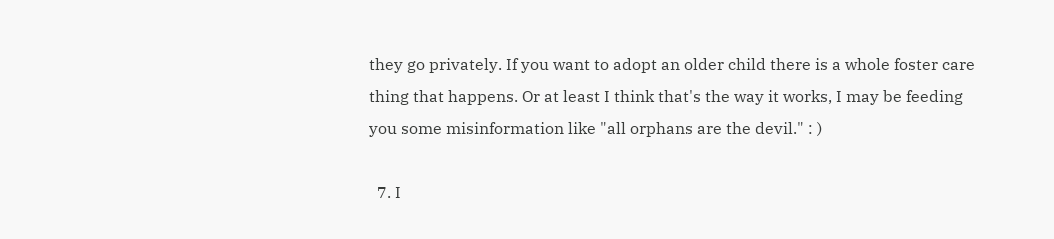they go privately. If you want to adopt an older child there is a whole foster care thing that happens. Or at least I think that's the way it works, I may be feeding you some misinformation like "all orphans are the devil." : )

  7. I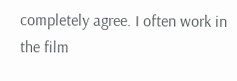completely agree. I often work in the film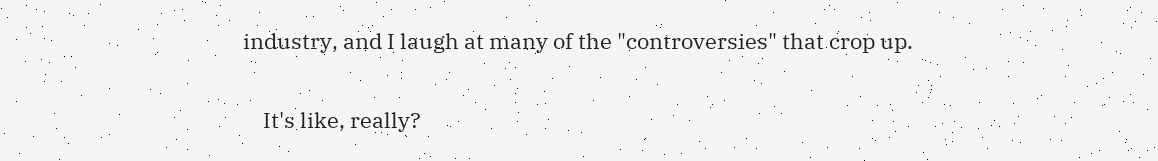industry, and I laugh at many of the "controversies" that crop up.

    It's like, really?